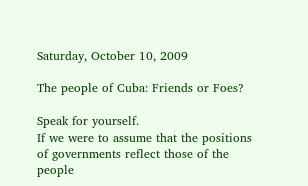Saturday, October 10, 2009

The people of Cuba: Friends or Foes?

Speak for yourself.
If we were to assume that the positions of governments reflect those of the people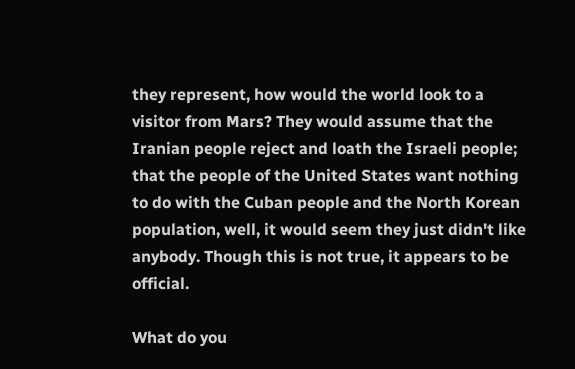they represent, how would the world look to a visitor from Mars? They would assume that the Iranian people reject and loath the Israeli people; that the people of the United States want nothing to do with the Cuban people and the North Korean population, well, it would seem they just didn't like anybody. Though this is not true, it appears to be official.

What do you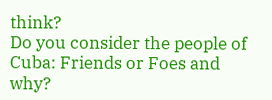think?
Do you consider the people of Cuba: Friends or Foes and why?